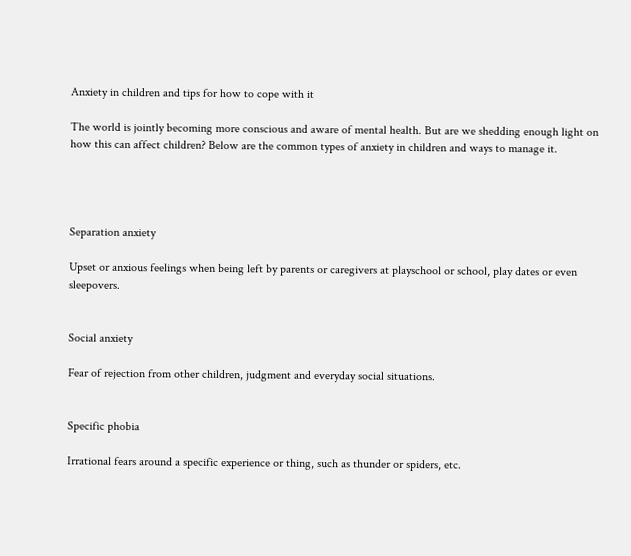Anxiety in children and tips for how to cope with it

The world is jointly becoming more conscious and aware of mental health. But are we shedding enough light on how this can affect children? Below are the common types of anxiety in children and ways to manage it.




Separation anxiety

Upset or anxious feelings when being left by parents or caregivers at playschool or school, play dates or even sleepovers.


Social anxiety

Fear of rejection from other children, judgment and everyday social situations.


Specific phobia

Irrational fears around a specific experience or thing, such as thunder or spiders, etc.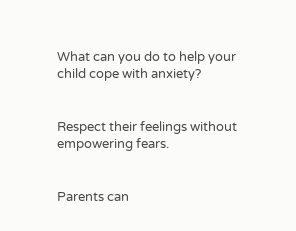What can you do to help your child cope with anxiety?


Respect their feelings without empowering fears.


Parents can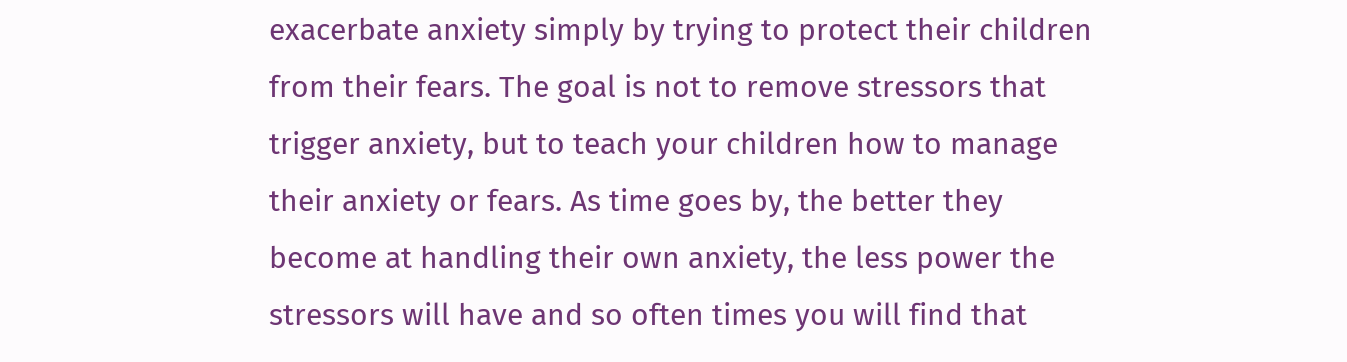exacerbate anxiety simply by trying to protect their children from their fears. The goal is not to remove stressors that trigger anxiety, but to teach your children how to manage their anxiety or fears. As time goes by, the better they become at handling their own anxiety, the less power the stressors will have and so often times you will find that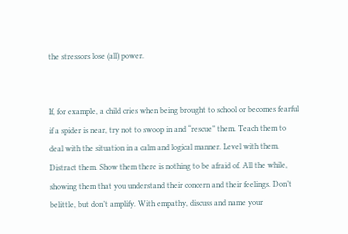the stressors lose (all) power.


If, for example, a child cries when being brought to school or becomes fearful if a spider is near, try not to swoop in and “rescue” them. Teach them to deal with the situation in a calm and logical manner. Level with them. Distract them. Show them there is nothing to be afraid of. All the while, showing them that you understand their concern and their feelings. Don’t belittle, but don’t amplify. With empathy, discuss and name your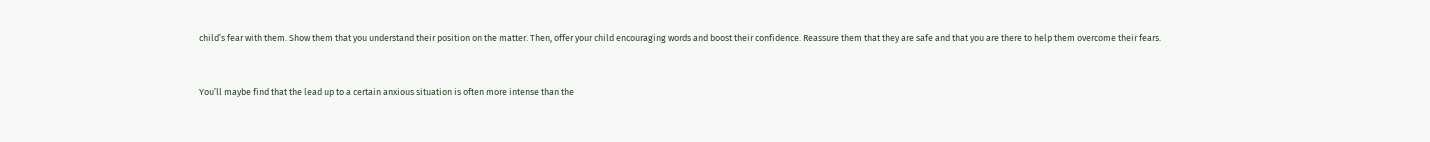child’s fear with them. Show them that you understand their position on the matter. Then, offer your child encouraging words and boost their confidence. Reassure them that they are safe and that you are there to help them overcome their fears.


You’ll maybe find that the lead up to a certain anxious situation is often more intense than the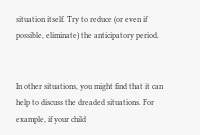situation itself. Try to reduce (or even if possible, eliminate) the anticipatory period.


In other situations, you might find that it can help to discuss the dreaded situations. For example, if your child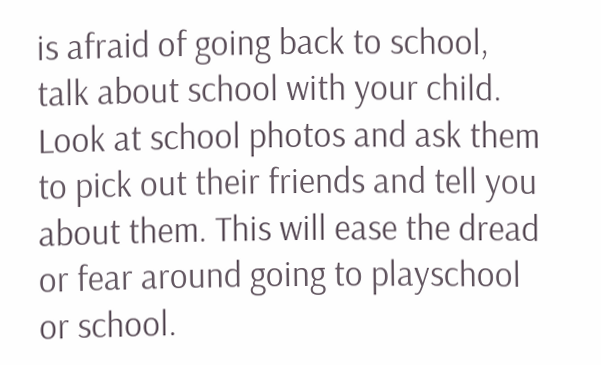is afraid of going back to school, talk about school with your child. Look at school photos and ask them to pick out their friends and tell you about them. This will ease the dread or fear around going to playschool or school.